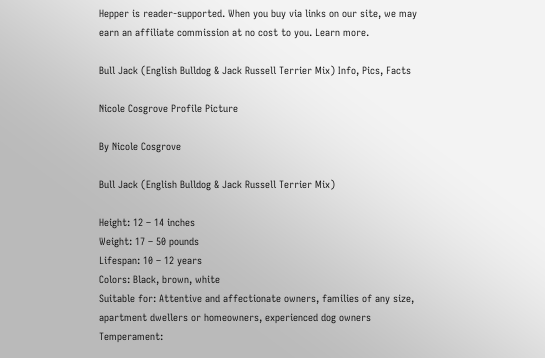Hepper is reader-supported. When you buy via links on our site, we may earn an affiliate commission at no cost to you. Learn more.

Bull Jack (English Bulldog & Jack Russell Terrier Mix) Info, Pics, Facts

Nicole Cosgrove Profile Picture

By Nicole Cosgrove

Bull Jack (English Bulldog & Jack Russell Terrier Mix)

Height: 12 – 14 inches
Weight: 17 – 50 pounds
Lifespan: 10 – 12 years
Colors: Black, brown, white
Suitable for: Attentive and affectionate owners, families of any size, apartment dwellers or homeowners, experienced dog owners
Temperament: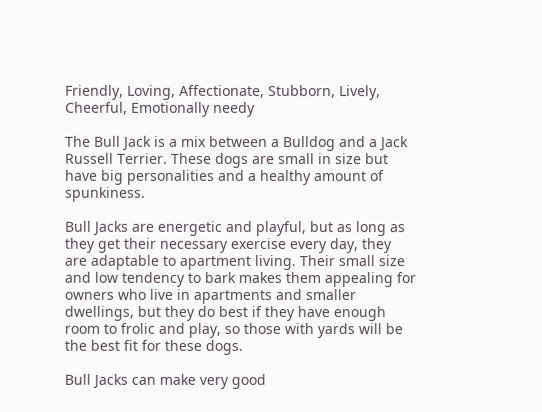Friendly, Loving, Affectionate, Stubborn, Lively, Cheerful, Emotionally needy

The Bull Jack is a mix between a Bulldog and a Jack Russell Terrier. These dogs are small in size but have big personalities and a healthy amount of spunkiness.

Bull Jacks are energetic and playful, but as long as they get their necessary exercise every day, they are adaptable to apartment living. Their small size and low tendency to bark makes them appealing for owners who live in apartments and smaller dwellings, but they do best if they have enough room to frolic and play, so those with yards will be the best fit for these dogs.

Bull Jacks can make very good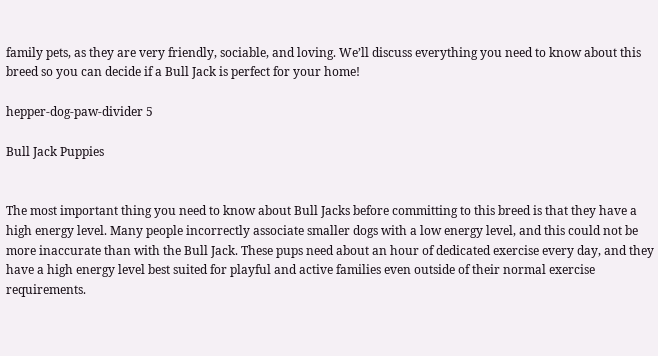family pets, as they are very friendly, sociable, and loving. We’ll discuss everything you need to know about this breed so you can decide if a Bull Jack is perfect for your home!

hepper-dog-paw-divider 5

Bull Jack Puppies


The most important thing you need to know about Bull Jacks before committing to this breed is that they have a high energy level. Many people incorrectly associate smaller dogs with a low energy level, and this could not be more inaccurate than with the Bull Jack. These pups need about an hour of dedicated exercise every day, and they have a high energy level best suited for playful and active families even outside of their normal exercise requirements.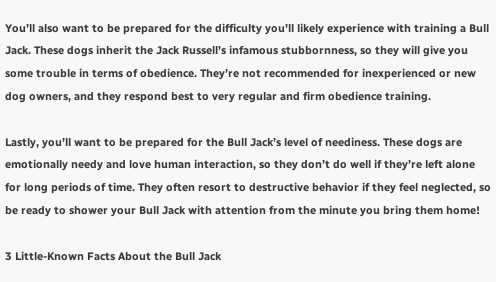You’ll also want to be prepared for the difficulty you’ll likely experience with training a Bull Jack. These dogs inherit the Jack Russell’s infamous stubbornness, so they will give you some trouble in terms of obedience. They’re not recommended for inexperienced or new dog owners, and they respond best to very regular and firm obedience training.

Lastly, you’ll want to be prepared for the Bull Jack’s level of neediness. These dogs are emotionally needy and love human interaction, so they don’t do well if they’re left alone for long periods of time. They often resort to destructive behavior if they feel neglected, so be ready to shower your Bull Jack with attention from the minute you bring them home!

3 Little-Known Facts About the Bull Jack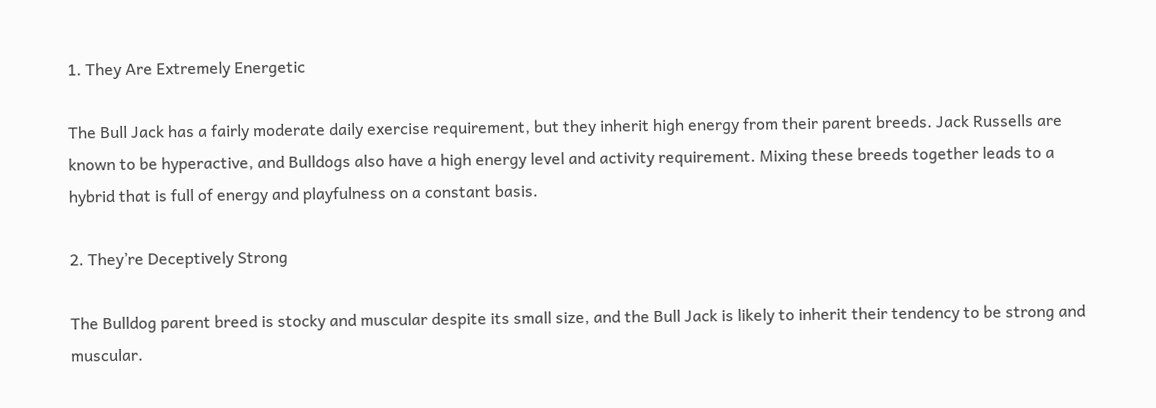1. They Are Extremely Energetic

The Bull Jack has a fairly moderate daily exercise requirement, but they inherit high energy from their parent breeds. Jack Russells are known to be hyperactive, and Bulldogs also have a high energy level and activity requirement. Mixing these breeds together leads to a hybrid that is full of energy and playfulness on a constant basis.

2. They’re Deceptively Strong

The Bulldog parent breed is stocky and muscular despite its small size, and the Bull Jack is likely to inherit their tendency to be strong and muscular.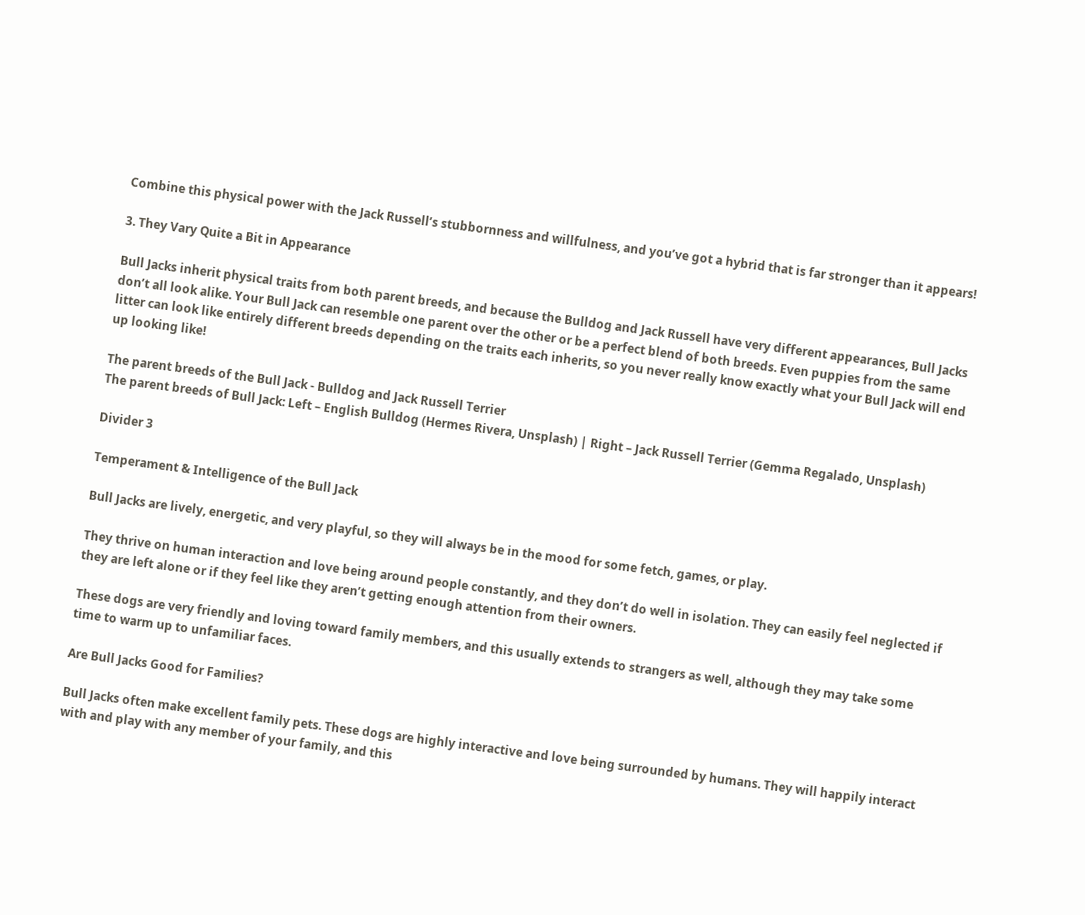Combine this physical power with the Jack Russell’s stubbornness and willfulness, and you’ve got a hybrid that is far stronger than it appears!

3. They Vary Quite a Bit in Appearance

Bull Jacks inherit physical traits from both parent breeds, and because the Bulldog and Jack Russell have very different appearances, Bull Jacks don’t all look alike. Your Bull Jack can resemble one parent over the other or be a perfect blend of both breeds. Even puppies from the same litter can look like entirely different breeds depending on the traits each inherits, so you never really know exactly what your Bull Jack will end up looking like!

The parent breeds of the Bull Jack - Bulldog and Jack Russell Terrier
The parent breeds of Bull Jack: Left – English Bulldog (Hermes Rivera, Unsplash) | Right – Jack Russell Terrier (Gemma Regalado, Unsplash)

Divider 3

Temperament & Intelligence of the Bull Jack

Bull Jacks are lively, energetic, and very playful, so they will always be in the mood for some fetch, games, or play.

They thrive on human interaction and love being around people constantly, and they don’t do well in isolation. They can easily feel neglected if they are left alone or if they feel like they aren’t getting enough attention from their owners.

These dogs are very friendly and loving toward family members, and this usually extends to strangers as well, although they may take some time to warm up to unfamiliar faces.

Are Bull Jacks Good for Families?

Bull Jacks often make excellent family pets. These dogs are highly interactive and love being surrounded by humans. They will happily interact with and play with any member of your family, and this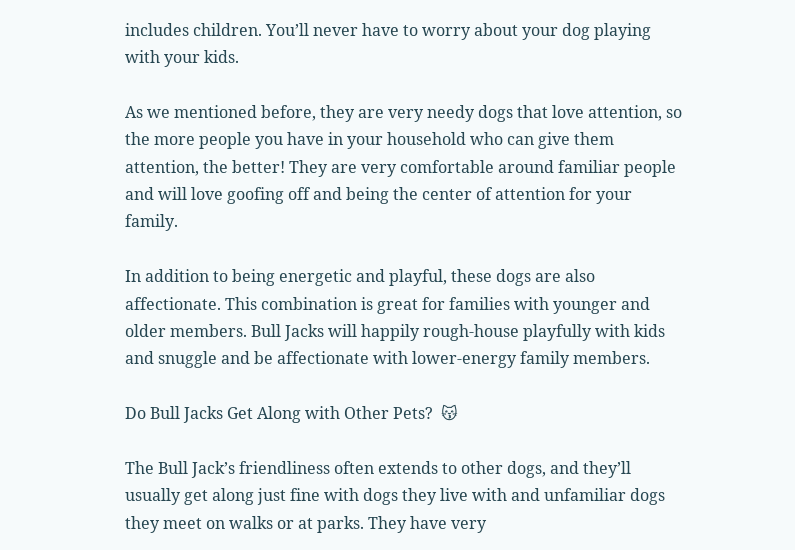includes children. You’ll never have to worry about your dog playing with your kids.

As we mentioned before, they are very needy dogs that love attention, so the more people you have in your household who can give them attention, the better! They are very comfortable around familiar people and will love goofing off and being the center of attention for your family.

In addition to being energetic and playful, these dogs are also affectionate. This combination is great for families with younger and older members. Bull Jacks will happily rough-house playfully with kids and snuggle and be affectionate with lower-energy family members.

Do Bull Jacks Get Along with Other Pets?  😽

The Bull Jack’s friendliness often extends to other dogs, and they’ll usually get along just fine with dogs they live with and unfamiliar dogs they meet on walks or at parks. They have very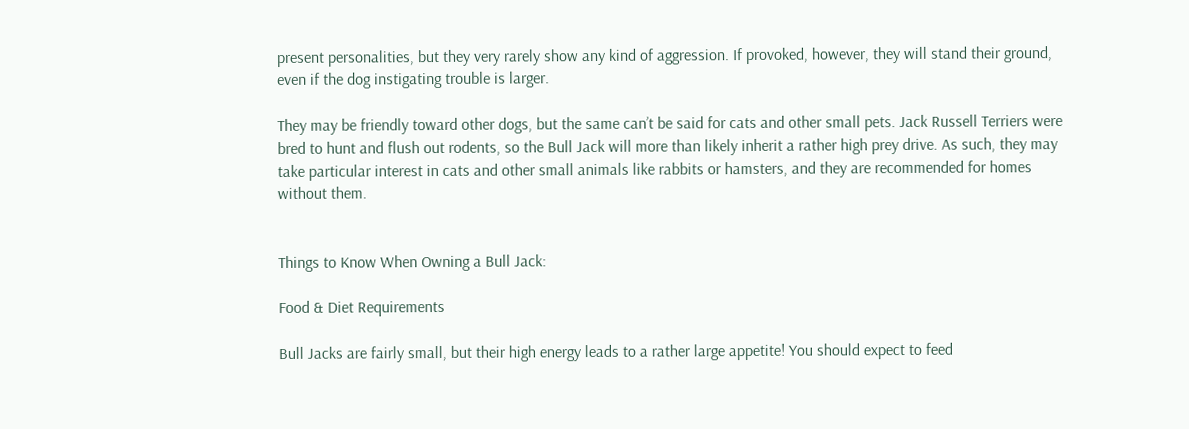present personalities, but they very rarely show any kind of aggression. If provoked, however, they will stand their ground, even if the dog instigating trouble is larger.

They may be friendly toward other dogs, but the same can’t be said for cats and other small pets. Jack Russell Terriers were bred to hunt and flush out rodents, so the Bull Jack will more than likely inherit a rather high prey drive. As such, they may take particular interest in cats and other small animals like rabbits or hamsters, and they are recommended for homes without them.


Things to Know When Owning a Bull Jack:

Food & Diet Requirements

Bull Jacks are fairly small, but their high energy leads to a rather large appetite! You should expect to feed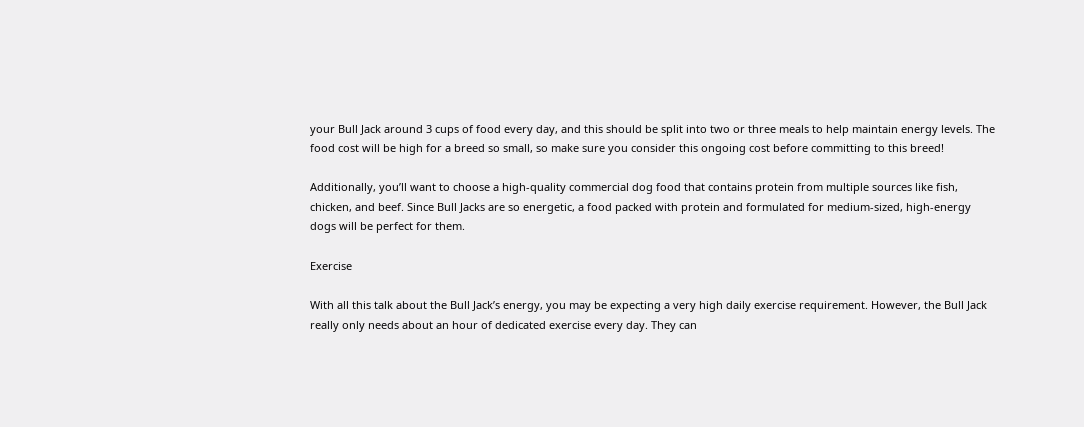your Bull Jack around 3 cups of food every day, and this should be split into two or three meals to help maintain energy levels. The food cost will be high for a breed so small, so make sure you consider this ongoing cost before committing to this breed!

Additionally, you’ll want to choose a high-quality commercial dog food that contains protein from multiple sources like fish, chicken, and beef. Since Bull Jacks are so energetic, a food packed with protein and formulated for medium-sized, high-energy dogs will be perfect for them.

Exercise

With all this talk about the Bull Jack’s energy, you may be expecting a very high daily exercise requirement. However, the Bull Jack really only needs about an hour of dedicated exercise every day. They can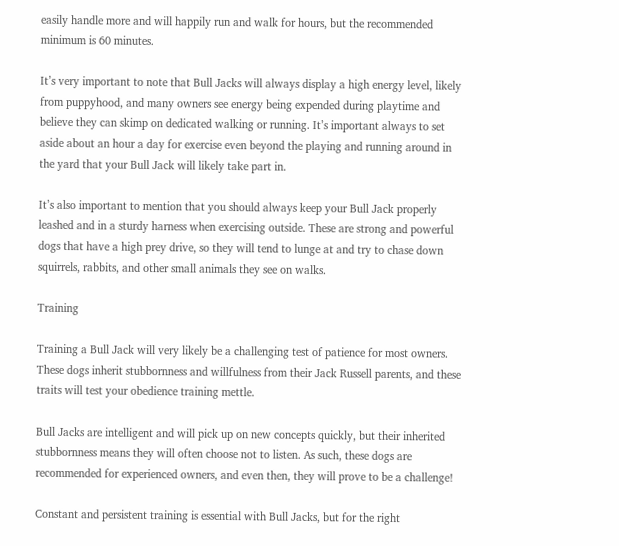easily handle more and will happily run and walk for hours, but the recommended minimum is 60 minutes.

It’s very important to note that Bull Jacks will always display a high energy level, likely from puppyhood, and many owners see energy being expended during playtime and believe they can skimp on dedicated walking or running. It’s important always to set aside about an hour a day for exercise even beyond the playing and running around in the yard that your Bull Jack will likely take part in.

It’s also important to mention that you should always keep your Bull Jack properly leashed and in a sturdy harness when exercising outside. These are strong and powerful dogs that have a high prey drive, so they will tend to lunge at and try to chase down squirrels, rabbits, and other small animals they see on walks.

Training

Training a Bull Jack will very likely be a challenging test of patience for most owners. These dogs inherit stubbornness and willfulness from their Jack Russell parents, and these traits will test your obedience training mettle.

Bull Jacks are intelligent and will pick up on new concepts quickly, but their inherited stubbornness means they will often choose not to listen. As such, these dogs are recommended for experienced owners, and even then, they will prove to be a challenge!

Constant and persistent training is essential with Bull Jacks, but for the right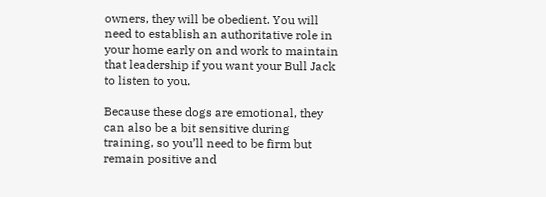owners, they will be obedient. You will need to establish an authoritative role in your home early on and work to maintain that leadership if you want your Bull Jack to listen to you.

Because these dogs are emotional, they can also be a bit sensitive during training, so you’ll need to be firm but remain positive and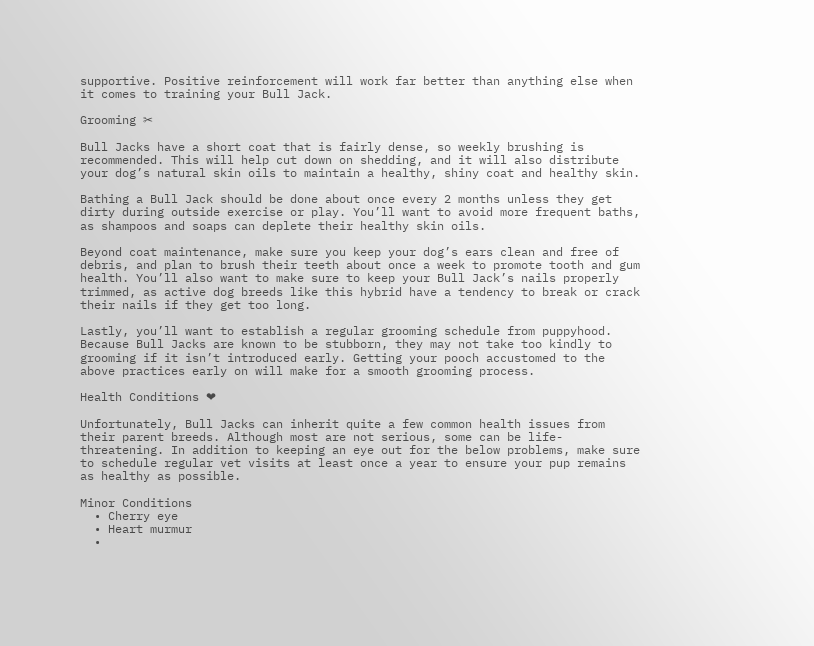supportive. Positive reinforcement will work far better than anything else when it comes to training your Bull Jack.

Grooming ✂

Bull Jacks have a short coat that is fairly dense, so weekly brushing is recommended. This will help cut down on shedding, and it will also distribute your dog’s natural skin oils to maintain a healthy, shiny coat and healthy skin.

Bathing a Bull Jack should be done about once every 2 months unless they get dirty during outside exercise or play. You’ll want to avoid more frequent baths, as shampoos and soaps can deplete their healthy skin oils.

Beyond coat maintenance, make sure you keep your dog’s ears clean and free of debris, and plan to brush their teeth about once a week to promote tooth and gum health. You’ll also want to make sure to keep your Bull Jack’s nails properly trimmed, as active dog breeds like this hybrid have a tendency to break or crack their nails if they get too long.

Lastly, you’ll want to establish a regular grooming schedule from puppyhood. Because Bull Jacks are known to be stubborn, they may not take too kindly to grooming if it isn’t introduced early. Getting your pooch accustomed to the above practices early on will make for a smooth grooming process.

Health Conditions ❤

Unfortunately, Bull Jacks can inherit quite a few common health issues from their parent breeds. Although most are not serious, some can be life-threatening. In addition to keeping an eye out for the below problems, make sure to schedule regular vet visits at least once a year to ensure your pup remains as healthy as possible.

Minor Conditions
  • Cherry eye
  • Heart murmur
  •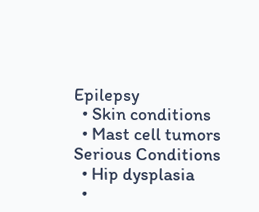Epilepsy
  • Skin conditions
  • Mast cell tumors
Serious Conditions
  • Hip dysplasia
  •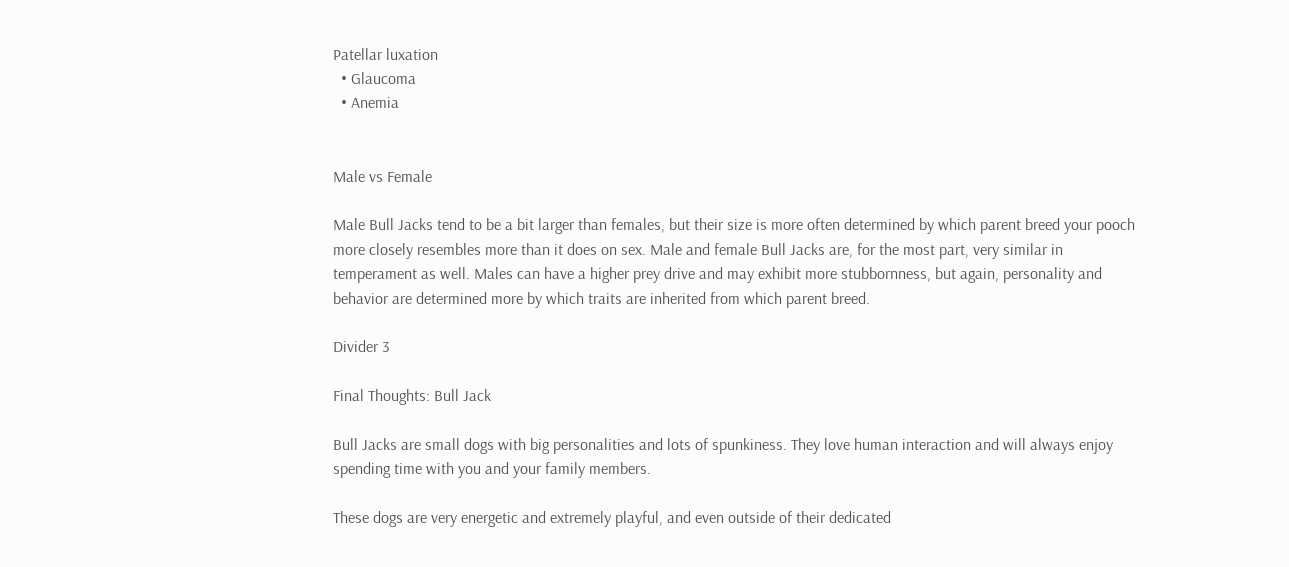Patellar luxation
  • Glaucoma
  • Anemia


Male vs Female

Male Bull Jacks tend to be a bit larger than females, but their size is more often determined by which parent breed your pooch more closely resembles more than it does on sex. Male and female Bull Jacks are, for the most part, very similar in temperament as well. Males can have a higher prey drive and may exhibit more stubbornness, but again, personality and behavior are determined more by which traits are inherited from which parent breed.

Divider 3

Final Thoughts: Bull Jack

Bull Jacks are small dogs with big personalities and lots of spunkiness. They love human interaction and will always enjoy spending time with you and your family members.

These dogs are very energetic and extremely playful, and even outside of their dedicated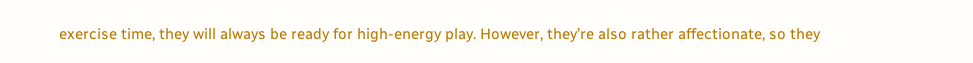exercise time, they will always be ready for high-energy play. However, they’re also rather affectionate, so they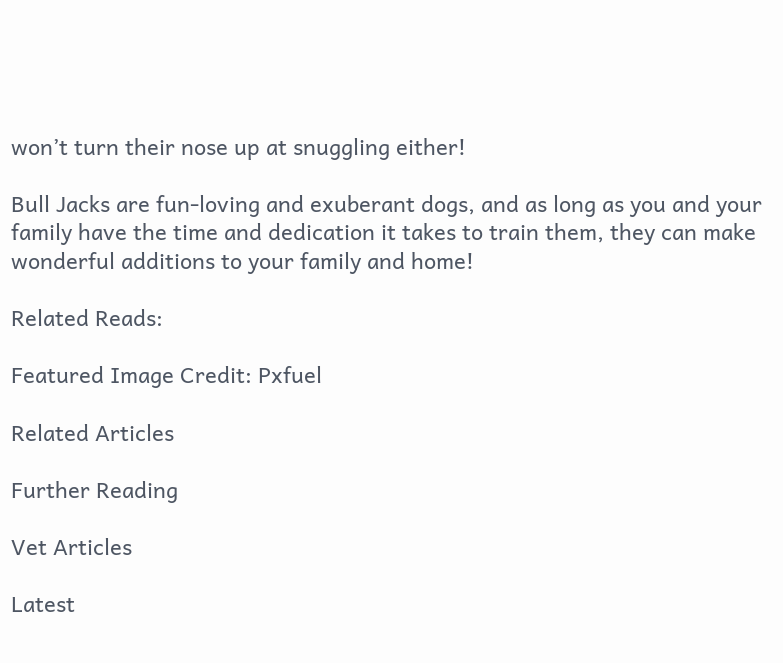won’t turn their nose up at snuggling either!

Bull Jacks are fun-loving and exuberant dogs, and as long as you and your family have the time and dedication it takes to train them, they can make wonderful additions to your family and home!

Related Reads:

Featured Image Credit: Pxfuel

Related Articles

Further Reading

Vet Articles

Latest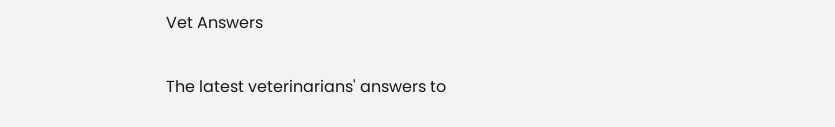Vet Answers

The latest veterinarians' answers to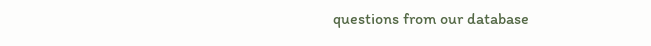questions from our database